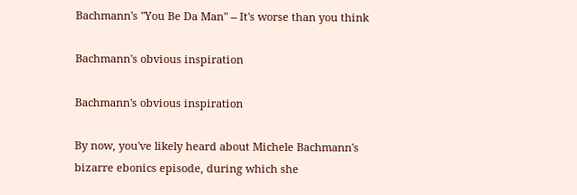Bachmann's "You Be Da Man" -- It's worse than you think

Bachmann's obvious inspiration

Bachmann's obvious inspiration

By now, you've likely heard about Michele Bachmann's bizarre ebonics episode, during which she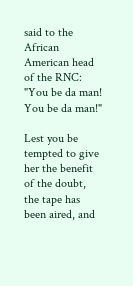said to the African American head of the RNC: "You be da man! You be da man!"

Lest you be tempted to give her the benefit of the doubt, the tape has been aired, and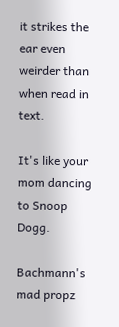it strikes the ear even weirder than when read in text.

It's like your mom dancing to Snoop Dogg.

Bachmann's mad propz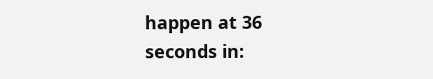happen at 36 seconds in: